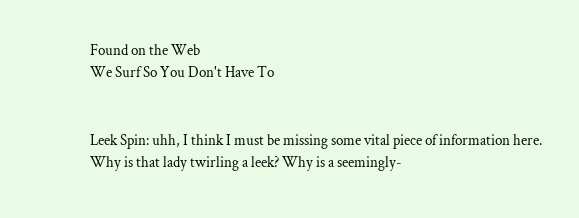Found on the Web
We Surf So You Don't Have To


Leek Spin: uhh, I think I must be missing some vital piece of information here. Why is that lady twirling a leek? Why is a seemingly-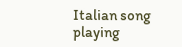Italian song playing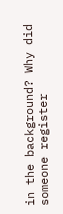in the background? Why did someone register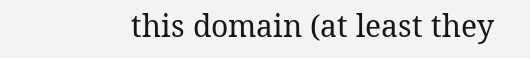this domain (at least they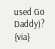used Go Daddy)? {via}